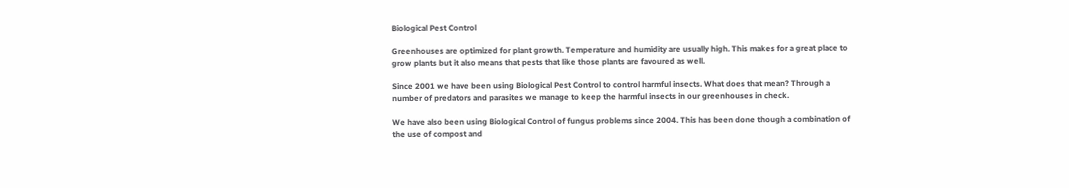Biological Pest Control

Greenhouses are optimized for plant growth. Temperature and humidity are usually high. This makes for a great place to grow plants but it also means that pests that like those plants are favoured as well.

Since 2001 we have been using Biological Pest Control to control harmful insects. What does that mean? Through a number of predators and parasites we manage to keep the harmful insects in our greenhouses in check.

We have also been using Biological Control of fungus problems since 2004. This has been done though a combination of the use of compost and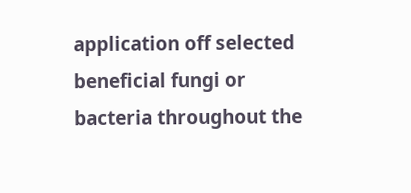application off selected beneficial fungi or bacteria throughout the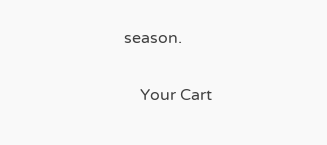season.

    Your Cart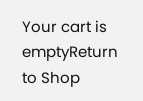Your cart is emptyReturn to Shop